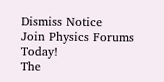Dismiss Notice
Join Physics Forums Today!
The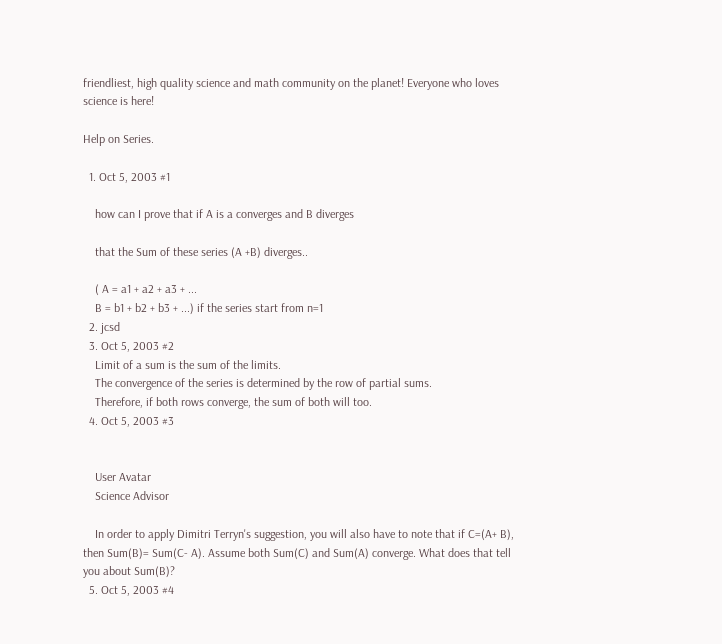friendliest, high quality science and math community on the planet! Everyone who loves science is here!

Help on Series.

  1. Oct 5, 2003 #1

    how can I prove that if A is a converges and B diverges

    that the Sum of these series (A +B) diverges..

    ( A = a1 + a2 + a3 + ...
    B = b1 + b2 + b3 + ...) if the series start from n=1
  2. jcsd
  3. Oct 5, 2003 #2
    Limit of a sum is the sum of the limits.
    The convergence of the series is determined by the row of partial sums.
    Therefore, if both rows converge, the sum of both will too.
  4. Oct 5, 2003 #3


    User Avatar
    Science Advisor

    In order to apply Dimitri Terryn's suggestion, you will also have to note that if C=(A+ B), then Sum(B)= Sum(C- A). Assume both Sum(C) and Sum(A) converge. What does that tell you about Sum(B)?
  5. Oct 5, 2003 #4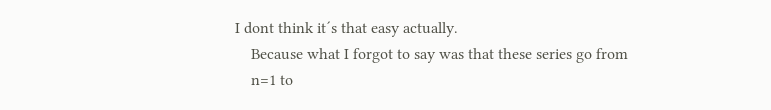I dont think it´s that easy actually.
    Because what I forgot to say was that these series go from
    n=1 to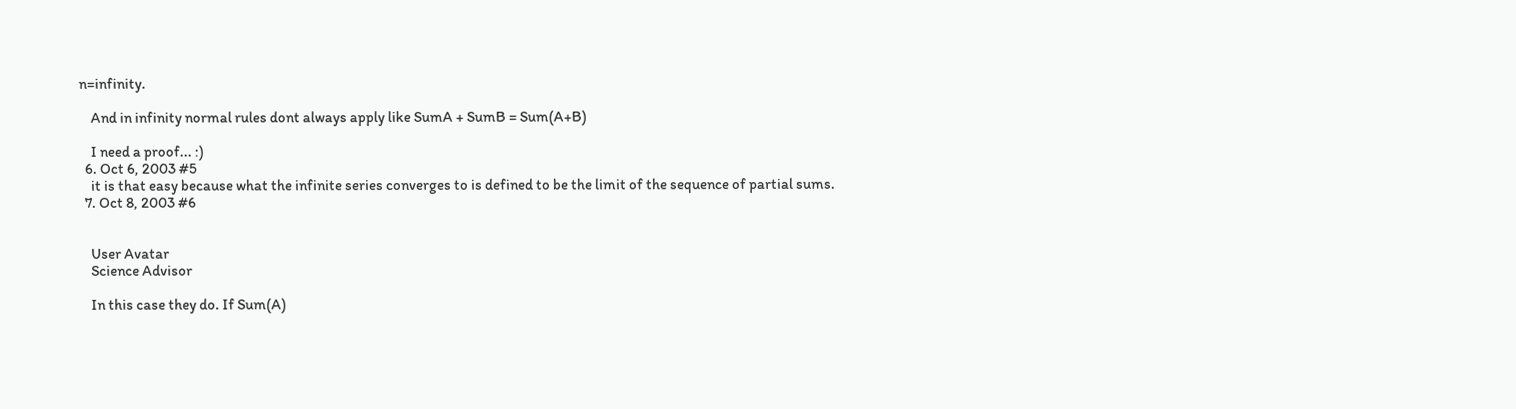n=infinity.

    And in infinity normal rules dont always apply like SumA + SumB = Sum(A+B)

    I need a proof... :)
  6. Oct 6, 2003 #5
    it is that easy because what the infinite series converges to is defined to be the limit of the sequence of partial sums.
  7. Oct 8, 2003 #6


    User Avatar
    Science Advisor

    In this case they do. If Sum(A)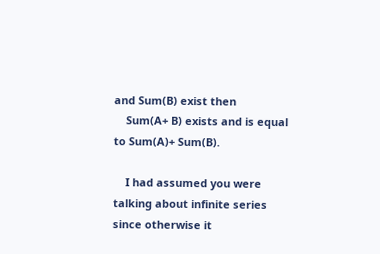and Sum(B) exist then
    Sum(A+ B) exists and is equal to Sum(A)+ Sum(B).

    I had assumed you were talking about infinite series since otherwise it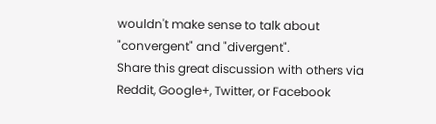wouldn't make sense to talk about "convergent" and "divergent".
Share this great discussion with others via Reddit, Google+, Twitter, or Facebook